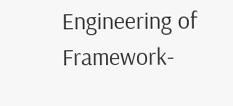Engineering of Framework-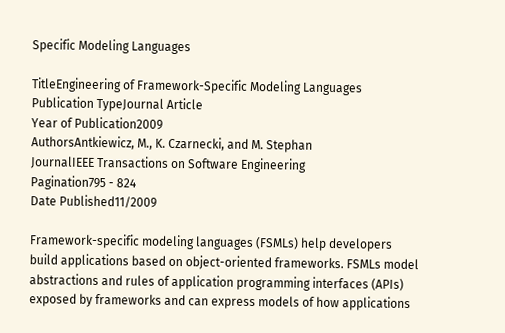Specific Modeling Languages

TitleEngineering of Framework-Specific Modeling Languages
Publication TypeJournal Article
Year of Publication2009
AuthorsAntkiewicz, M., K. Czarnecki, and M. Stephan
JournalIEEE Transactions on Software Engineering
Pagination795 - 824
Date Published11/2009

Framework-specific modeling languages (FSMLs) help developers
build applications based on object-oriented frameworks. FSMLs model
abstractions and rules of application programming interfaces (APIs)
exposed by frameworks and can express models of how applications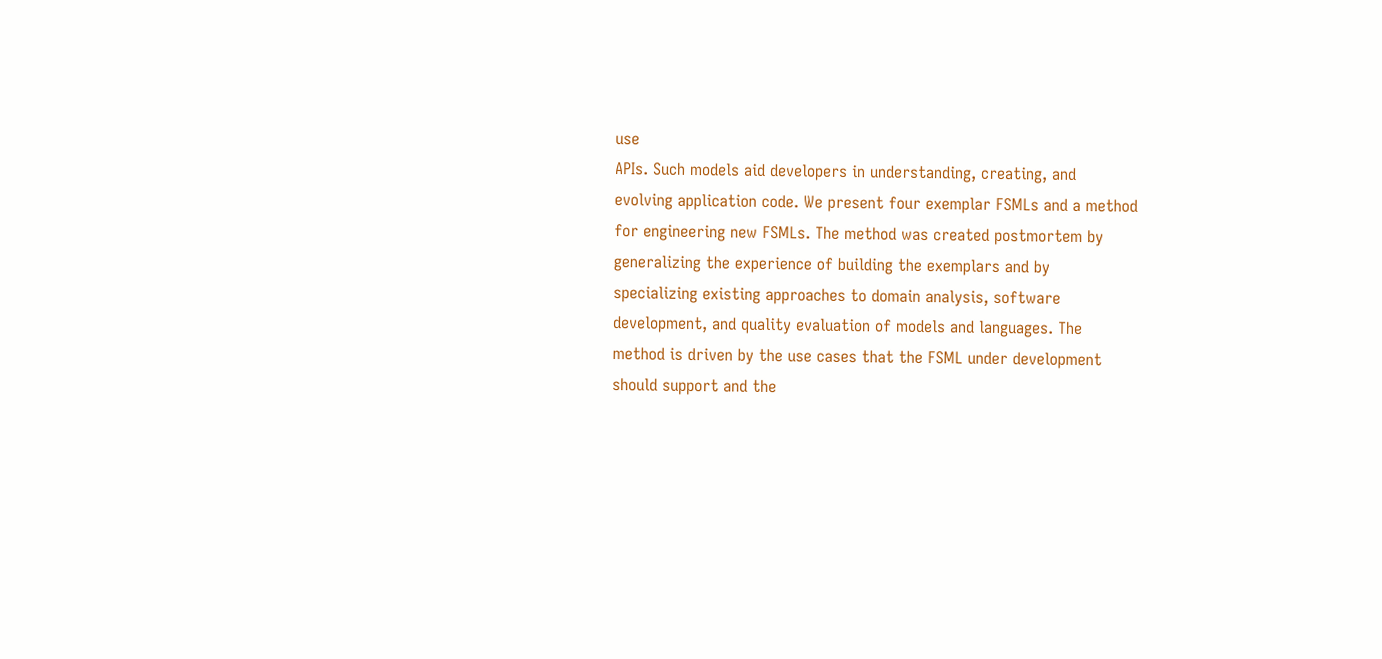use
APIs. Such models aid developers in understanding, creating, and
evolving application code. We present four exemplar FSMLs and a method
for engineering new FSMLs. The method was created postmortem by
generalizing the experience of building the exemplars and by
specializing existing approaches to domain analysis, software
development, and quality evaluation of models and languages. The
method is driven by the use cases that the FSML under development
should support and the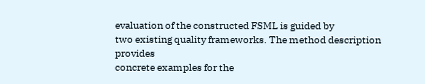evaluation of the constructed FSML is guided by
two existing quality frameworks. The method description provides
concrete examples for the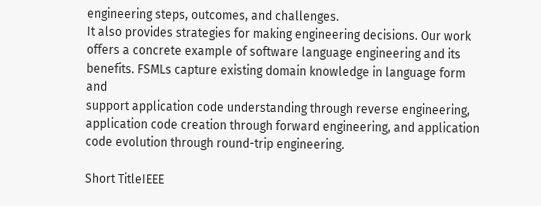engineering steps, outcomes, and challenges.
It also provides strategies for making engineering decisions. Our work
offers a concrete example of software language engineering and its
benefits. FSMLs capture existing domain knowledge in language form and
support application code understanding through reverse engineering,
application code creation through forward engineering, and application
code evolution through round-trip engineering.

Short TitleIEEE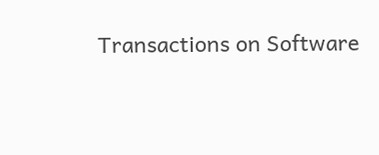Transactions on Software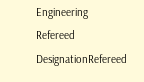Engineering
Refereed DesignationRefereed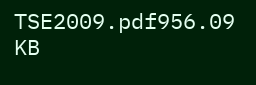TSE2009.pdf956.09 KB